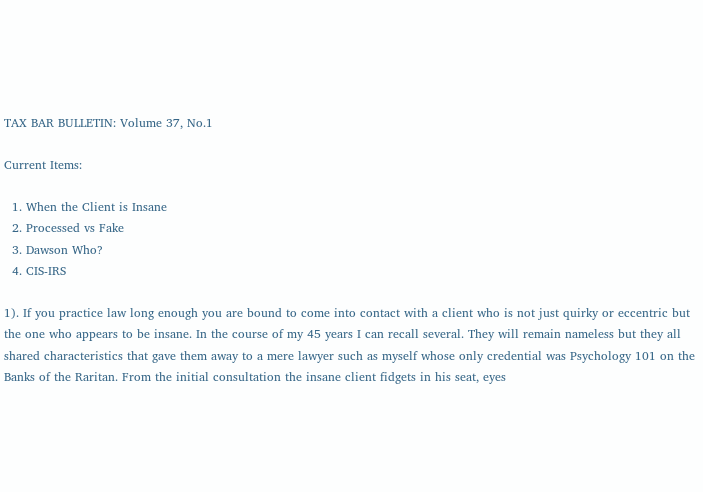TAX BAR BULLETIN: Volume 37, No.1

Current Items:

  1. When the Client is Insane
  2. Processed vs Fake
  3. Dawson Who?
  4. CIS-IRS

1). If you practice law long enough you are bound to come into contact with a client who is not just quirky or eccentric but the one who appears to be insane. In the course of my 45 years I can recall several. They will remain nameless but they all shared characteristics that gave them away to a mere lawyer such as myself whose only credential was Psychology 101 on the Banks of the Raritan. From the initial consultation the insane client fidgets in his seat, eyes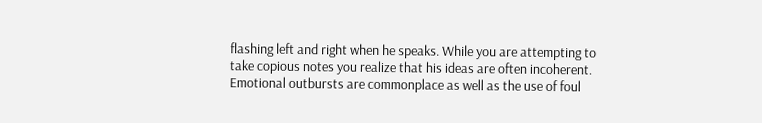flashing left and right when he speaks. While you are attempting to take copious notes you realize that his ideas are often incoherent. Emotional outbursts are commonplace as well as the use of foul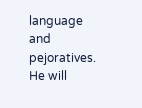language and pejoratives. He will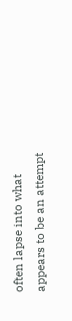often lapse into what appears to be an attempt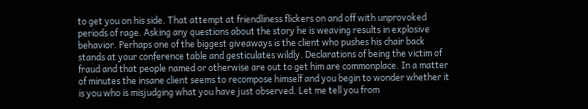to get you on his side. That attempt at friendliness flickers on and off with unprovoked periods of rage. Asking any questions about the story he is weaving results in explosive behavior. Perhaps one of the biggest giveaways is the client who pushes his chair back stands at your conference table and gesticulates wildly. Declarations of being the victim of fraud and that people named or otherwise are out to get him are commonplace. In a matter of minutes the insane client seems to recompose himself and you begin to wonder whether it is you who is misjudging what you have just observed. Let me tell you from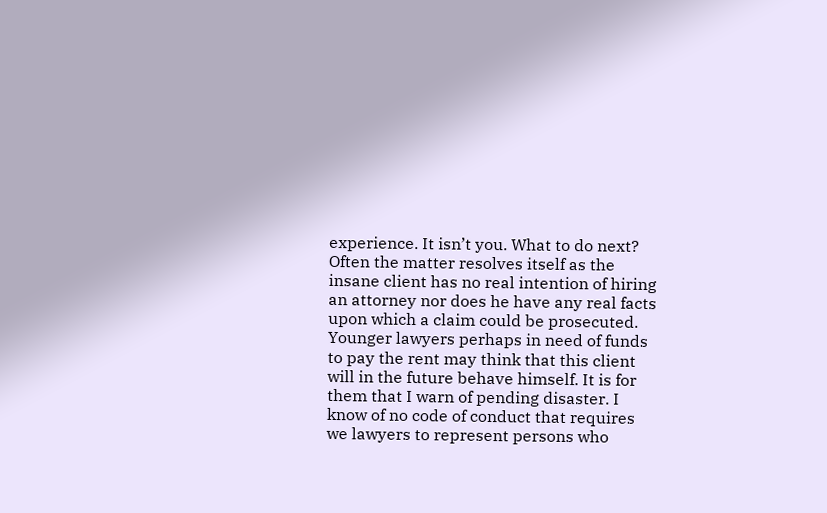experience. It isn’t you. What to do next? Often the matter resolves itself as the insane client has no real intention of hiring an attorney nor does he have any real facts upon which a claim could be prosecuted. Younger lawyers perhaps in need of funds to pay the rent may think that this client will in the future behave himself. It is for them that I warn of pending disaster. I know of no code of conduct that requires we lawyers to represent persons who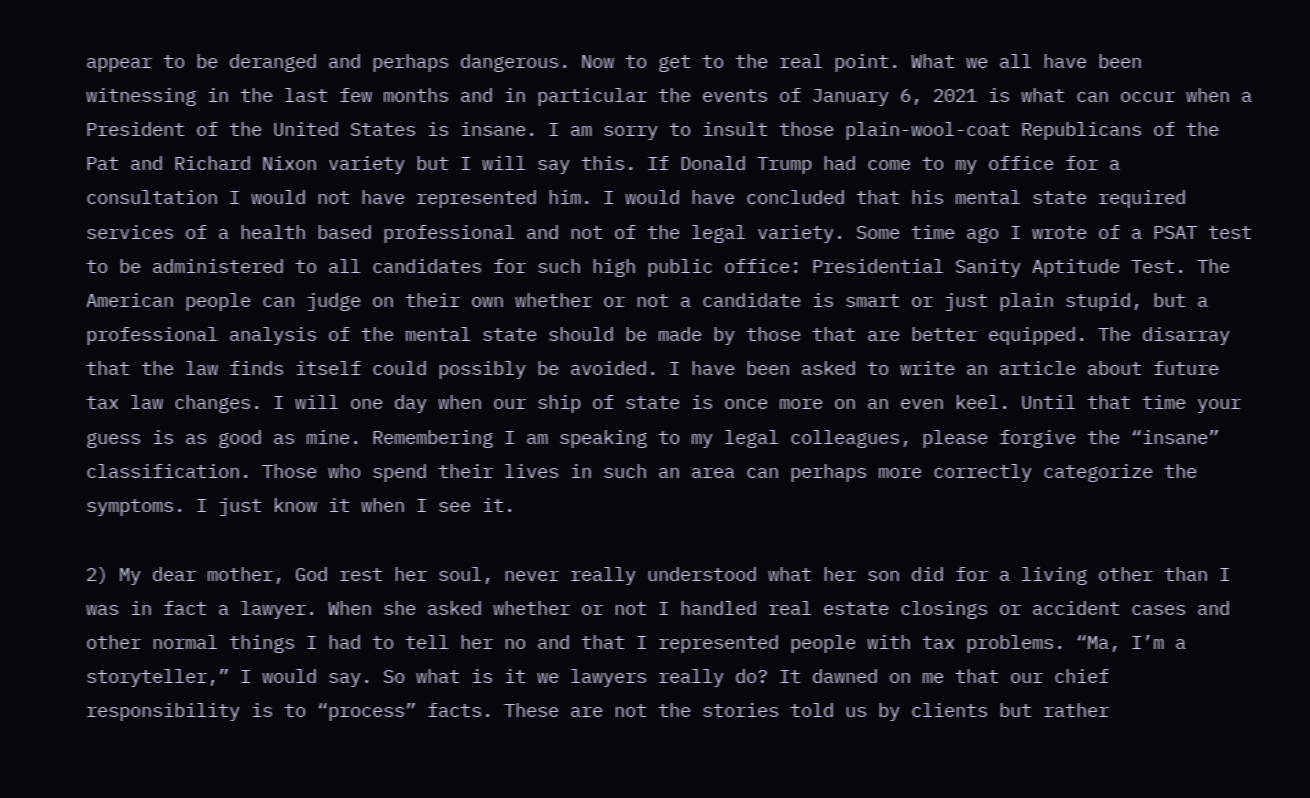appear to be deranged and perhaps dangerous. Now to get to the real point. What we all have been witnessing in the last few months and in particular the events of January 6, 2021 is what can occur when a President of the United States is insane. I am sorry to insult those plain-wool-coat Republicans of the Pat and Richard Nixon variety but I will say this. If Donald Trump had come to my office for a consultation I would not have represented him. I would have concluded that his mental state required services of a health based professional and not of the legal variety. Some time ago I wrote of a PSAT test to be administered to all candidates for such high public office: Presidential Sanity Aptitude Test. The American people can judge on their own whether or not a candidate is smart or just plain stupid, but a professional analysis of the mental state should be made by those that are better equipped. The disarray that the law finds itself could possibly be avoided. I have been asked to write an article about future tax law changes. I will one day when our ship of state is once more on an even keel. Until that time your guess is as good as mine. Remembering I am speaking to my legal colleagues, please forgive the “insane” classification. Those who spend their lives in such an area can perhaps more correctly categorize the symptoms. I just know it when I see it.

2) My dear mother, God rest her soul, never really understood what her son did for a living other than I was in fact a lawyer. When she asked whether or not I handled real estate closings or accident cases and other normal things I had to tell her no and that I represented people with tax problems. “Ma, I’m a storyteller,” I would say. So what is it we lawyers really do? It dawned on me that our chief responsibility is to “process” facts. These are not the stories told us by clients but rather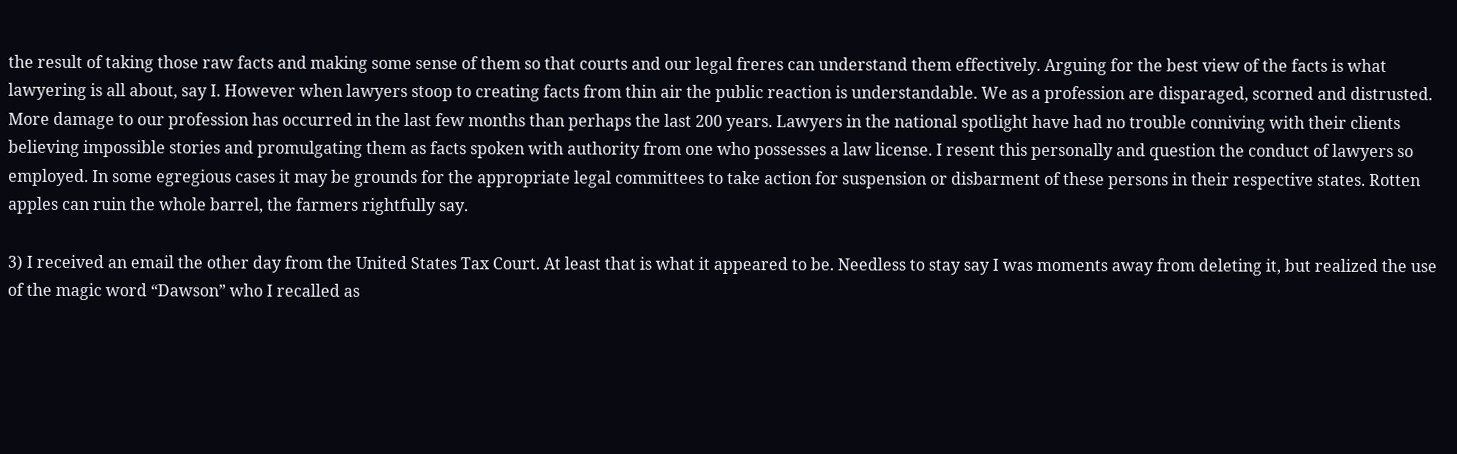the result of taking those raw facts and making some sense of them so that courts and our legal freres can understand them effectively. Arguing for the best view of the facts is what lawyering is all about, say I. However when lawyers stoop to creating facts from thin air the public reaction is understandable. We as a profession are disparaged, scorned and distrusted. More damage to our profession has occurred in the last few months than perhaps the last 200 years. Lawyers in the national spotlight have had no trouble conniving with their clients believing impossible stories and promulgating them as facts spoken with authority from one who possesses a law license. I resent this personally and question the conduct of lawyers so employed. In some egregious cases it may be grounds for the appropriate legal committees to take action for suspension or disbarment of these persons in their respective states. Rotten apples can ruin the whole barrel, the farmers rightfully say.

3) I received an email the other day from the United States Tax Court. At least that is what it appeared to be. Needless to stay say I was moments away from deleting it, but realized the use of the magic word “Dawson” who I recalled as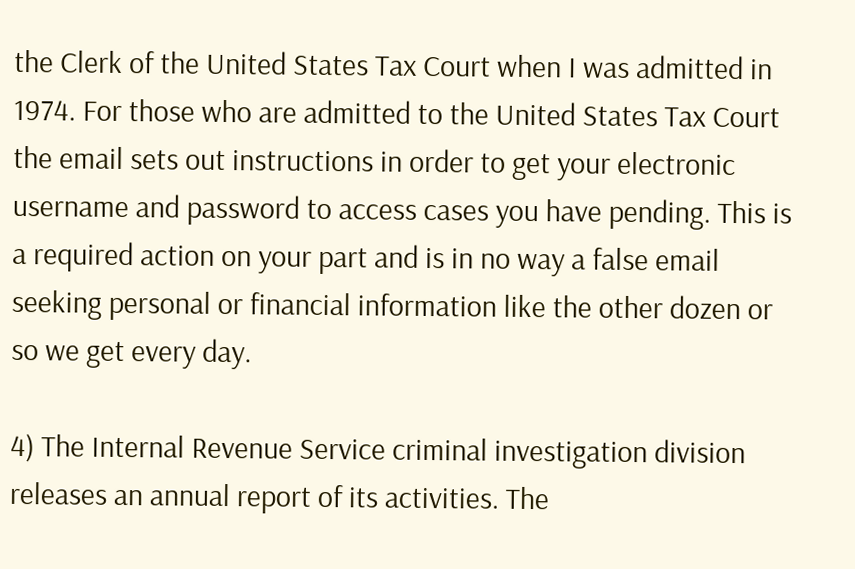the Clerk of the United States Tax Court when I was admitted in 1974. For those who are admitted to the United States Tax Court the email sets out instructions in order to get your electronic username and password to access cases you have pending. This is a required action on your part and is in no way a false email seeking personal or financial information like the other dozen or so we get every day.

4) The Internal Revenue Service criminal investigation division releases an annual report of its activities. The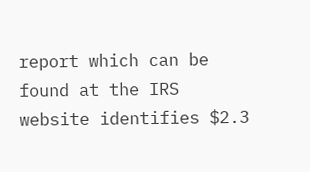report which can be found at the IRS website identifies $2.3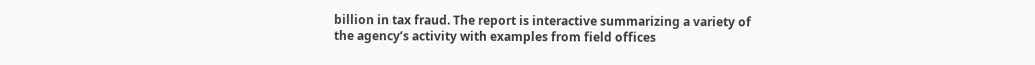billion in tax fraud. The report is interactive summarizing a variety of the agency’s activity with examples from field offices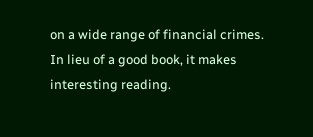on a wide range of financial crimes. In lieu of a good book, it makes interesting reading.